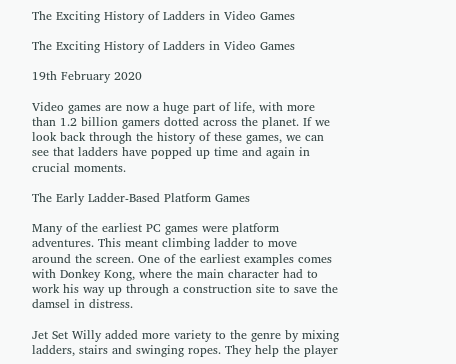The Exciting History of Ladders in Video Games

The Exciting History of Ladders in Video Games

19th February 2020

Video games are now a huge part of life, with more than 1.2 billion gamers dotted across the planet. If we look back through the history of these games, we can see that ladders have popped up time and again in crucial moments.

The Early Ladder-Based Platform Games

Many of the earliest PC games were platform adventures. This meant climbing ladder to move around the screen. One of the earliest examples comes with Donkey Kong, where the main character had to work his way up through a construction site to save the damsel in distress.

Jet Set Willy added more variety to the genre by mixing ladders, stairs and swinging ropes. They help the player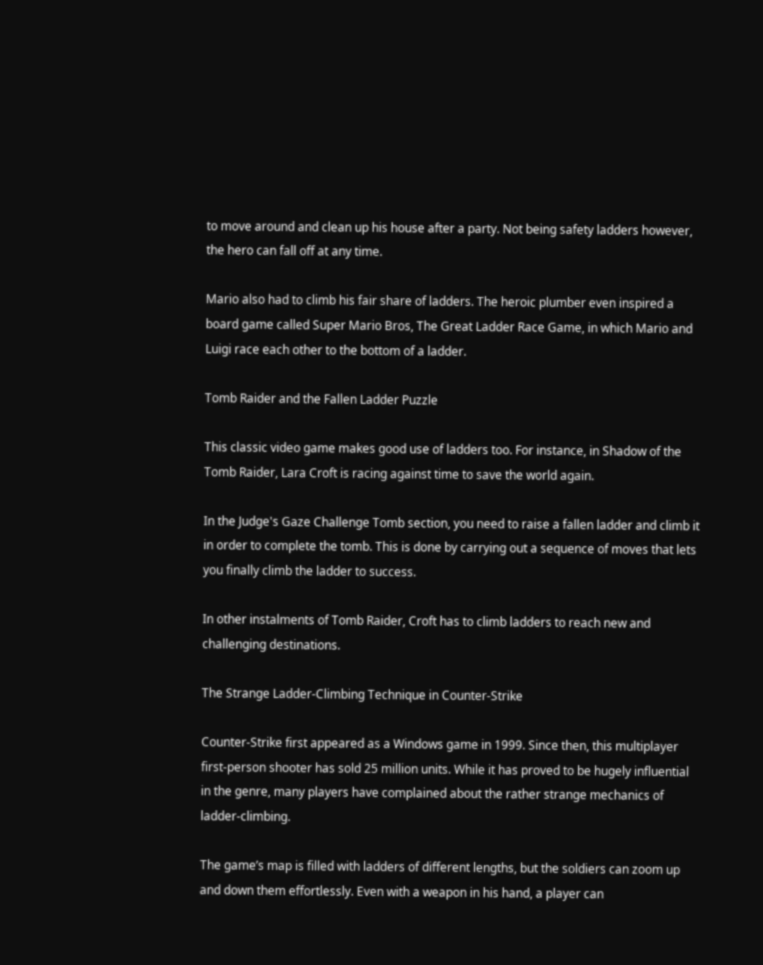to move around and clean up his house after a party. Not being safety ladders however, the hero can fall off at any time.

Mario also had to climb his fair share of ladders. The heroic plumber even inspired a board game called Super Mario Bros, The Great Ladder Race Game, in which Mario and Luigi race each other to the bottom of a ladder.

Tomb Raider and the Fallen Ladder Puzzle

This classic video game makes good use of ladders too. For instance, in Shadow of the Tomb Raider, Lara Croft is racing against time to save the world again.

In the Judge's Gaze Challenge Tomb section, you need to raise a fallen ladder and climb it in order to complete the tomb. This is done by carrying out a sequence of moves that lets you finally climb the ladder to success.

In other instalments of Tomb Raider, Croft has to climb ladders to reach new and challenging destinations.

The Strange Ladder-Climbing Technique in Counter-Strike

Counter-Strike first appeared as a Windows game in 1999. Since then, this multiplayer first-person shooter has sold 25 million units. While it has proved to be hugely influential in the genre, many players have complained about the rather strange mechanics of ladder-climbing.

The game’s map is filled with ladders of different lengths, but the soldiers can zoom up and down them effortlessly. Even with a weapon in his hand, a player can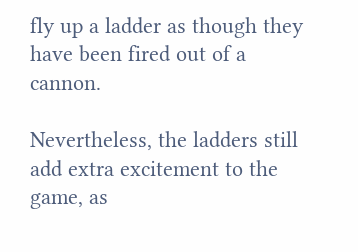fly up a ladder as though they have been fired out of a cannon.

Nevertheless, the ladders still add extra excitement to the game, as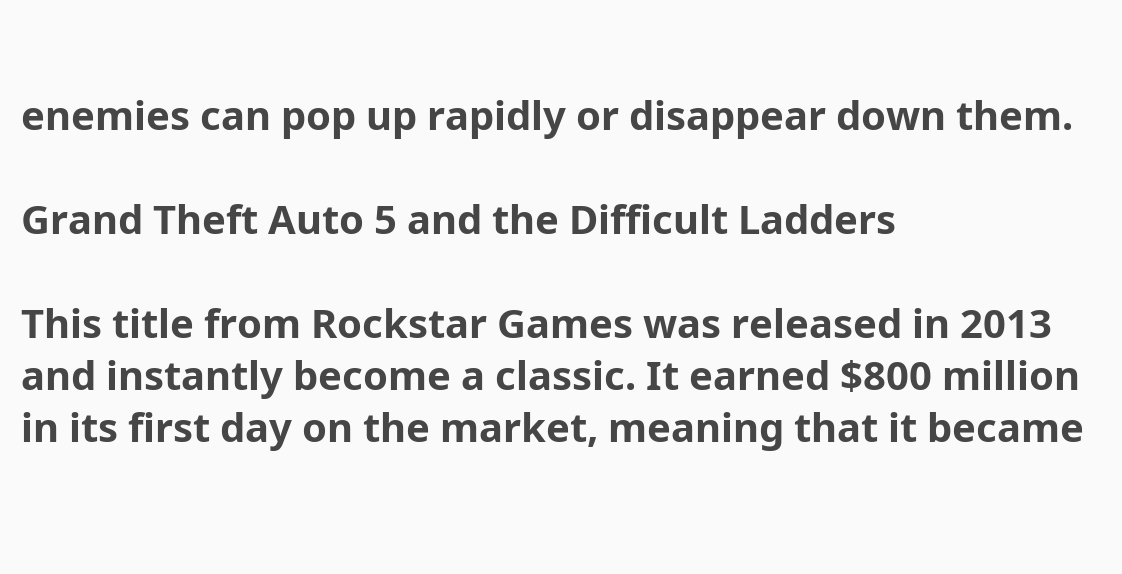enemies can pop up rapidly or disappear down them.

Grand Theft Auto 5 and the Difficult Ladders

This title from Rockstar Games was released in 2013 and instantly become a classic. It earned $800 million in its first day on the market, meaning that it became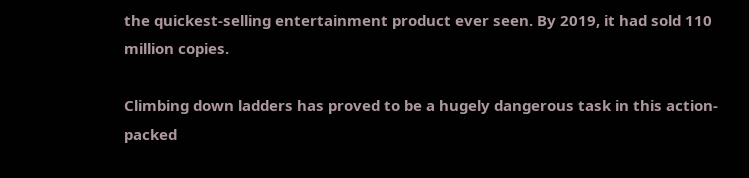the quickest-selling entertainment product ever seen. By 2019, it had sold 110 million copies.

Climbing down ladders has proved to be a hugely dangerous task in this action-packed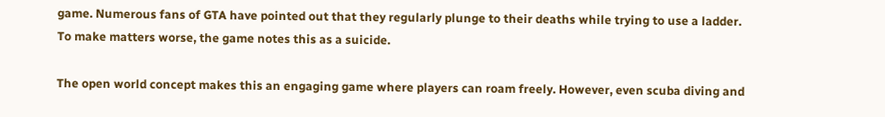game. Numerous fans of GTA have pointed out that they regularly plunge to their deaths while trying to use a ladder. To make matters worse, the game notes this as a suicide.

The open world concept makes this an engaging game where players can roam freely. However, even scuba diving and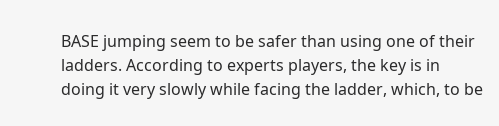BASE jumping seem to be safer than using one of their ladders. According to experts players, the key is in doing it very slowly while facing the ladder, which, to be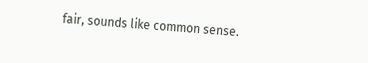fair, sounds like common sense.